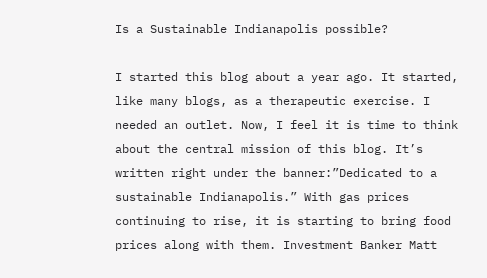Is a Sustainable Indianapolis possible?

I started this blog about a year ago. It started, like many blogs, as a therapeutic exercise. I needed an outlet. Now, I feel it is time to think about the central mission of this blog. It’s written right under the banner:”Dedicated to a sustainable Indianapolis.” With gas prices continuing to rise, it is starting to bring food prices along with them. Investment Banker Matt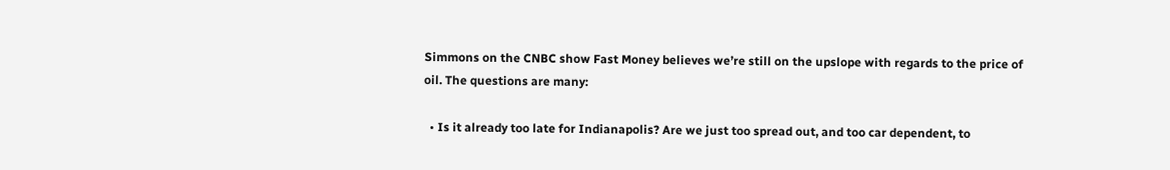Simmons on the CNBC show Fast Money believes we’re still on the upslope with regards to the price of oil. The questions are many:

  • Is it already too late for Indianapolis? Are we just too spread out, and too car dependent, to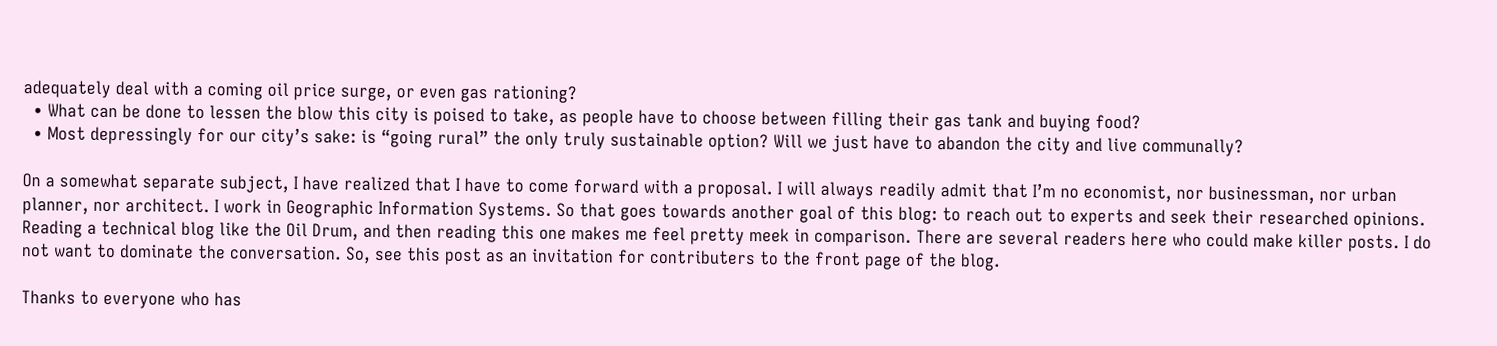adequately deal with a coming oil price surge, or even gas rationing?
  • What can be done to lessen the blow this city is poised to take, as people have to choose between filling their gas tank and buying food?
  • Most depressingly for our city’s sake: is “going rural” the only truly sustainable option? Will we just have to abandon the city and live communally?

On a somewhat separate subject, I have realized that I have to come forward with a proposal. I will always readily admit that I’m no economist, nor businessman, nor urban planner, nor architect. I work in Geographic Information Systems. So that goes towards another goal of this blog: to reach out to experts and seek their researched opinions. Reading a technical blog like the Oil Drum, and then reading this one makes me feel pretty meek in comparison. There are several readers here who could make killer posts. I do not want to dominate the conversation. So, see this post as an invitation for contributers to the front page of the blog.

Thanks to everyone who has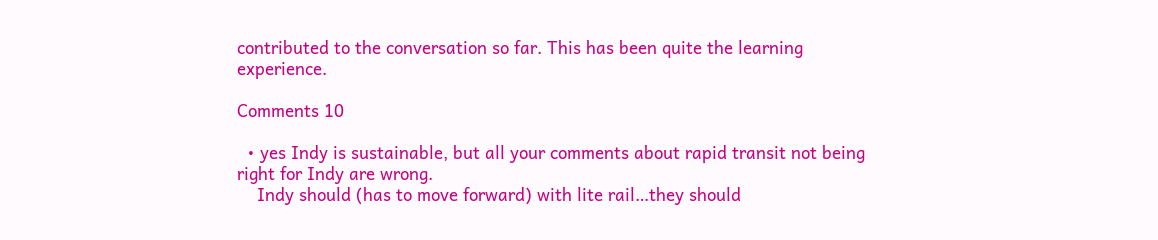contributed to the conversation so far. This has been quite the learning experience.

Comments 10

  • yes Indy is sustainable, but all your comments about rapid transit not being right for Indy are wrong.
    Indy should (has to move forward) with lite rail…they should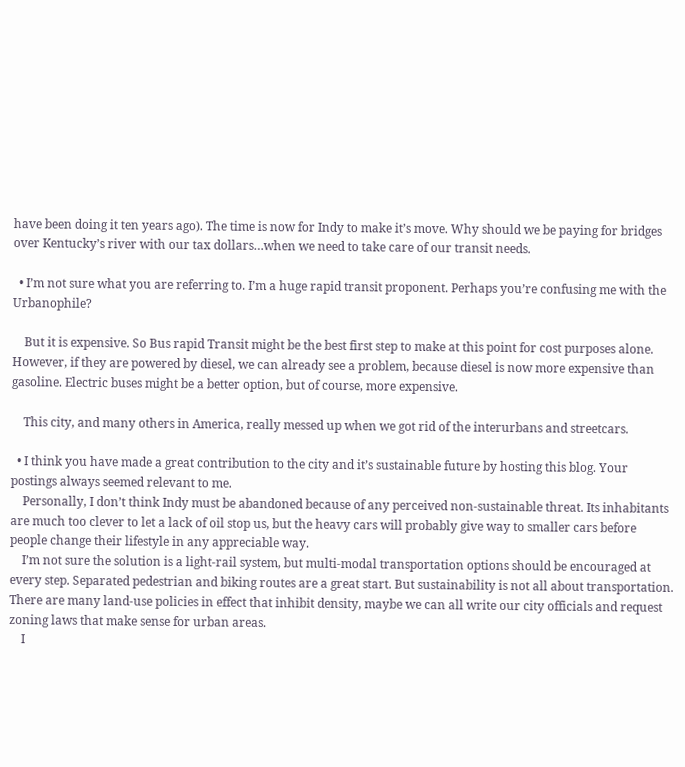have been doing it ten years ago). The time is now for Indy to make it’s move. Why should we be paying for bridges over Kentucky’s river with our tax dollars…when we need to take care of our transit needs.

  • I’m not sure what you are referring to. I’m a huge rapid transit proponent. Perhaps you’re confusing me with the Urbanophile?

    But it is expensive. So Bus rapid Transit might be the best first step to make at this point for cost purposes alone. However, if they are powered by diesel, we can already see a problem, because diesel is now more expensive than gasoline. Electric buses might be a better option, but of course, more expensive.

    This city, and many others in America, really messed up when we got rid of the interurbans and streetcars.

  • I think you have made a great contribution to the city and it’s sustainable future by hosting this blog. Your postings always seemed relevant to me.
    Personally, I don’t think Indy must be abandoned because of any perceived non-sustainable threat. Its inhabitants are much too clever to let a lack of oil stop us, but the heavy cars will probably give way to smaller cars before people change their lifestyle in any appreciable way.
    I’m not sure the solution is a light-rail system, but multi-modal transportation options should be encouraged at every step. Separated pedestrian and biking routes are a great start. But sustainability is not all about transportation. There are many land-use policies in effect that inhibit density, maybe we can all write our city officials and request zoning laws that make sense for urban areas.
    I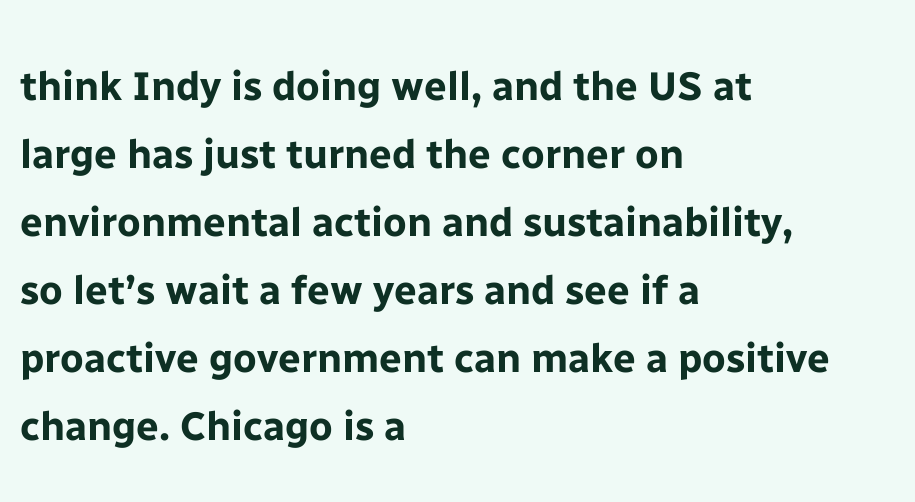think Indy is doing well, and the US at large has just turned the corner on environmental action and sustainability, so let’s wait a few years and see if a proactive government can make a positive change. Chicago is a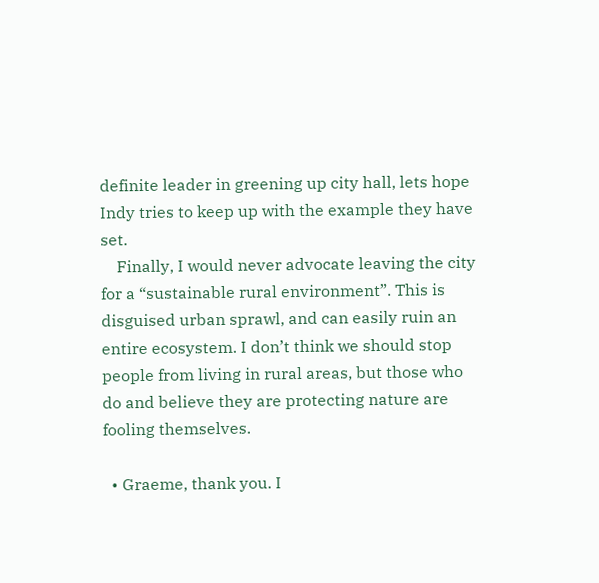definite leader in greening up city hall, lets hope Indy tries to keep up with the example they have set.
    Finally, I would never advocate leaving the city for a “sustainable rural environment”. This is disguised urban sprawl, and can easily ruin an entire ecosystem. I don’t think we should stop people from living in rural areas, but those who do and believe they are protecting nature are fooling themselves.

  • Graeme, thank you. I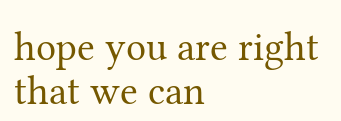hope you are right that we can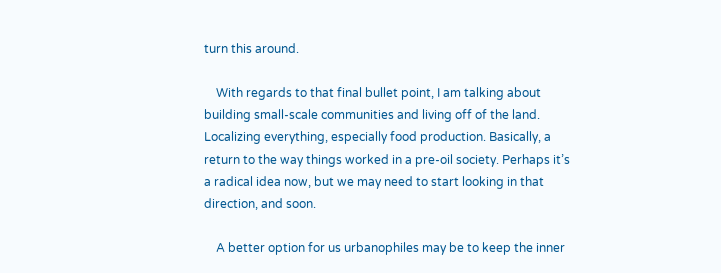turn this around.

    With regards to that final bullet point, I am talking about building small-scale communities and living off of the land. Localizing everything, especially food production. Basically, a return to the way things worked in a pre-oil society. Perhaps it’s a radical idea now, but we may need to start looking in that direction, and soon.

    A better option for us urbanophiles may be to keep the inner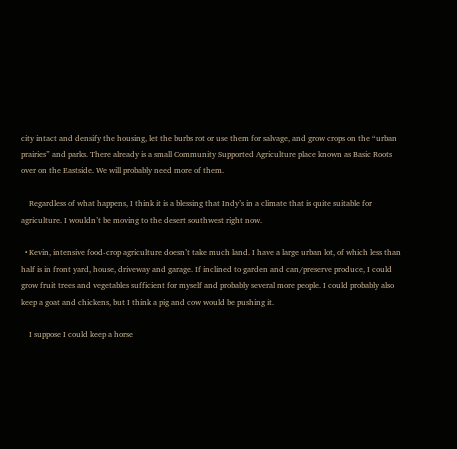city intact and densify the housing, let the burbs rot or use them for salvage, and grow crops on the “urban prairies” and parks. There already is a small Community Supported Agriculture place known as Basic Roots over on the Eastside. We will probably need more of them.

    Regardless of what happens, I think it is a blessing that Indy’s in a climate that is quite suitable for agriculture. I wouldn’t be moving to the desert southwest right now.

  • Kevin, intensive food-crop agriculture doesn’t take much land. I have a large urban lot, of which less than half is in front yard, house, driveway and garage. If inclined to garden and can/preserve produce, I could grow fruit trees and vegetables sufficient for myself and probably several more people. I could probably also keep a goat and chickens, but I think a pig and cow would be pushing it.

    I suppose I could keep a horse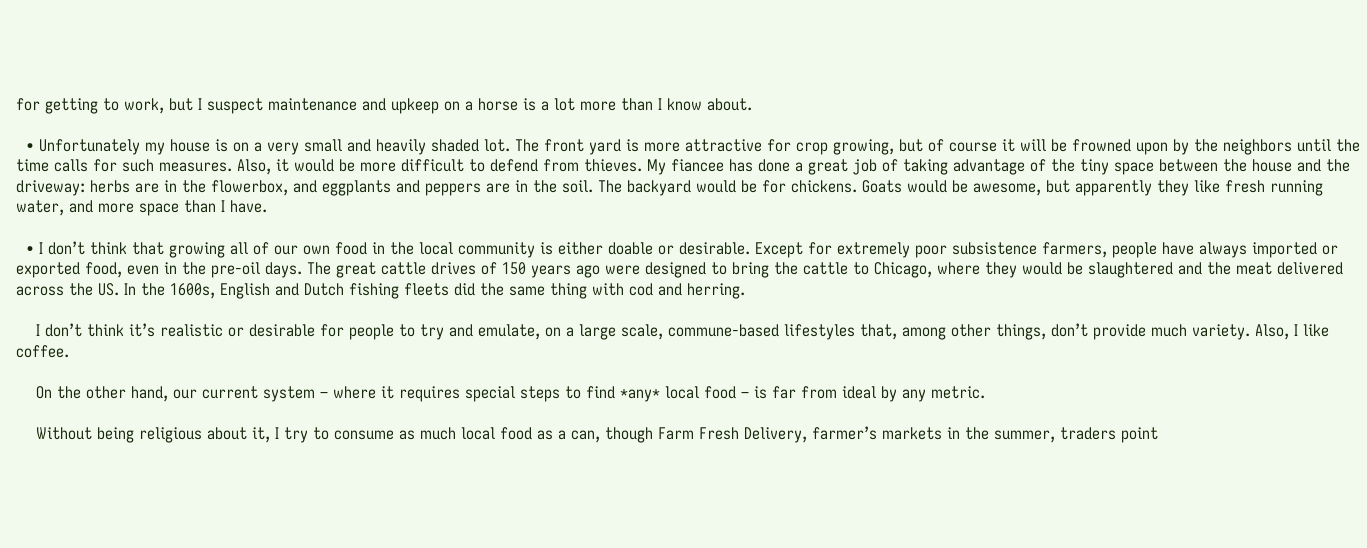for getting to work, but I suspect maintenance and upkeep on a horse is a lot more than I know about.

  • Unfortunately my house is on a very small and heavily shaded lot. The front yard is more attractive for crop growing, but of course it will be frowned upon by the neighbors until the time calls for such measures. Also, it would be more difficult to defend from thieves. My fiancee has done a great job of taking advantage of the tiny space between the house and the driveway: herbs are in the flowerbox, and eggplants and peppers are in the soil. The backyard would be for chickens. Goats would be awesome, but apparently they like fresh running water, and more space than I have.

  • I don’t think that growing all of our own food in the local community is either doable or desirable. Except for extremely poor subsistence farmers, people have always imported or exported food, even in the pre-oil days. The great cattle drives of 150 years ago were designed to bring the cattle to Chicago, where they would be slaughtered and the meat delivered across the US. In the 1600s, English and Dutch fishing fleets did the same thing with cod and herring.

    I don’t think it’s realistic or desirable for people to try and emulate, on a large scale, commune-based lifestyles that, among other things, don’t provide much variety. Also, I like coffee.

    On the other hand, our current system – where it requires special steps to find *any* local food – is far from ideal by any metric.

    Without being religious about it, I try to consume as much local food as a can, though Farm Fresh Delivery, farmer’s markets in the summer, traders point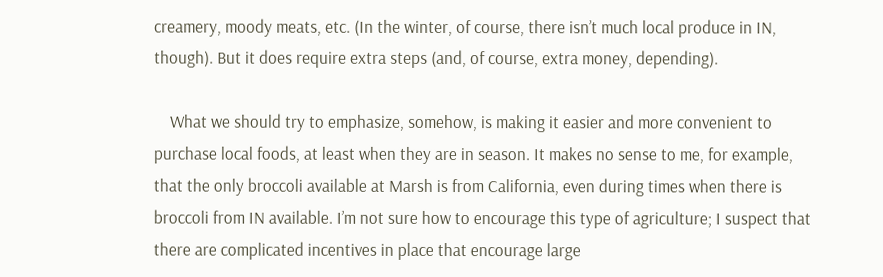creamery, moody meats, etc. (In the winter, of course, there isn’t much local produce in IN, though). But it does require extra steps (and, of course, extra money, depending).

    What we should try to emphasize, somehow, is making it easier and more convenient to purchase local foods, at least when they are in season. It makes no sense to me, for example, that the only broccoli available at Marsh is from California, even during times when there is broccoli from IN available. I’m not sure how to encourage this type of agriculture; I suspect that there are complicated incentives in place that encourage large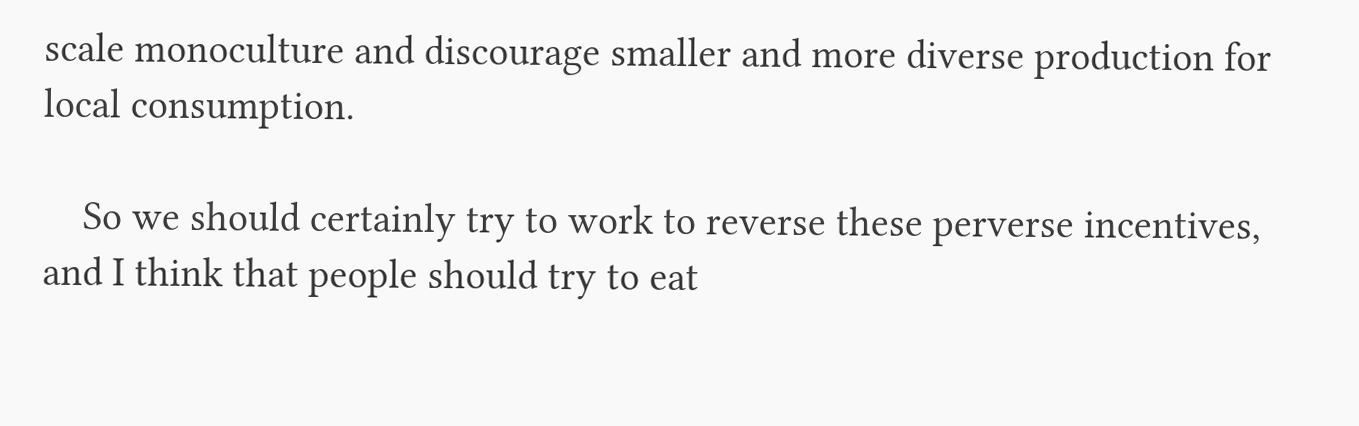scale monoculture and discourage smaller and more diverse production for local consumption.

    So we should certainly try to work to reverse these perverse incentives, and I think that people should try to eat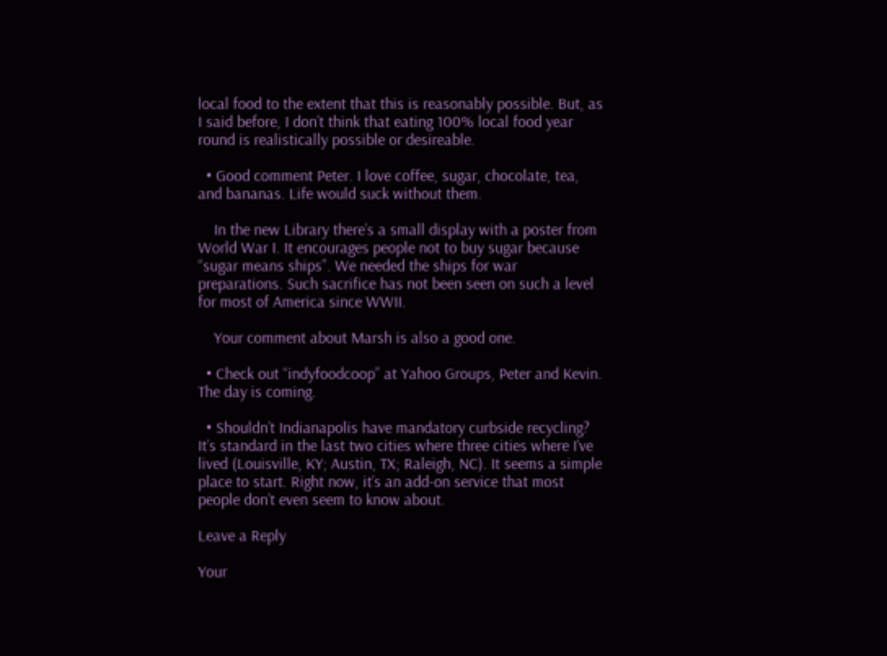local food to the extent that this is reasonably possible. But, as I said before, I don’t think that eating 100% local food year round is realistically possible or desireable.

  • Good comment Peter. I love coffee, sugar, chocolate, tea, and bananas. Life would suck without them.

    In the new Library there’s a small display with a poster from World War I. It encourages people not to buy sugar because “sugar means ships”. We needed the ships for war preparations. Such sacrifice has not been seen on such a level for most of America since WWII.

    Your comment about Marsh is also a good one.

  • Check out “indyfoodcoop” at Yahoo Groups, Peter and Kevin. The day is coming.

  • Shouldn’t Indianapolis have mandatory curbside recycling? It’s standard in the last two cities where three cities where I’ve lived (Louisville, KY; Austin, TX; Raleigh, NC). It seems a simple place to start. Right now, it’s an add-on service that most people don’t even seem to know about.

Leave a Reply

Your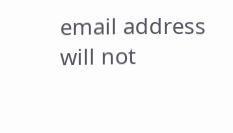email address will not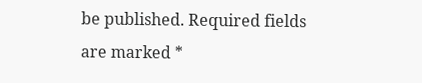be published. Required fields are marked *